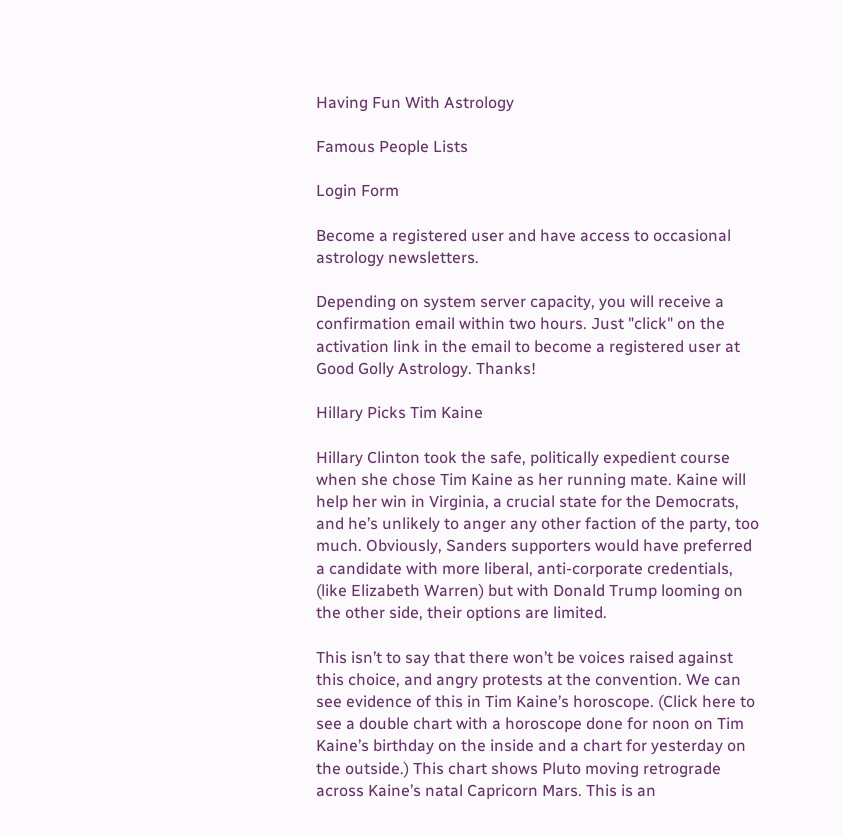Having Fun With Astrology

Famous People Lists

Login Form

Become a registered user and have access to occasional astrology newsletters.

Depending on system server capacity, you will receive a confirmation email within two hours. Just "click" on the activation link in the email to become a registered user at Good Golly Astrology. Thanks!

Hillary Picks Tim Kaine

Hillary Clinton took the safe, politically expedient course when she chose Tim Kaine as her running mate. Kaine will help her win in Virginia, a crucial state for the Democrats, and he’s unlikely to anger any other faction of the party, too much. Obviously, Sanders supporters would have preferred a candidate with more liberal, anti-corporate credentials, (like Elizabeth Warren) but with Donald Trump looming on the other side, their options are limited.

This isn’t to say that there won’t be voices raised against this choice, and angry protests at the convention. We can see evidence of this in Tim Kaine’s horoscope. (Click here to see a double chart with a horoscope done for noon on Tim Kaine’s birthday on the inside and a chart for yesterday on the outside.) This chart shows Pluto moving retrograde across Kaine’s natal Capricorn Mars. This is an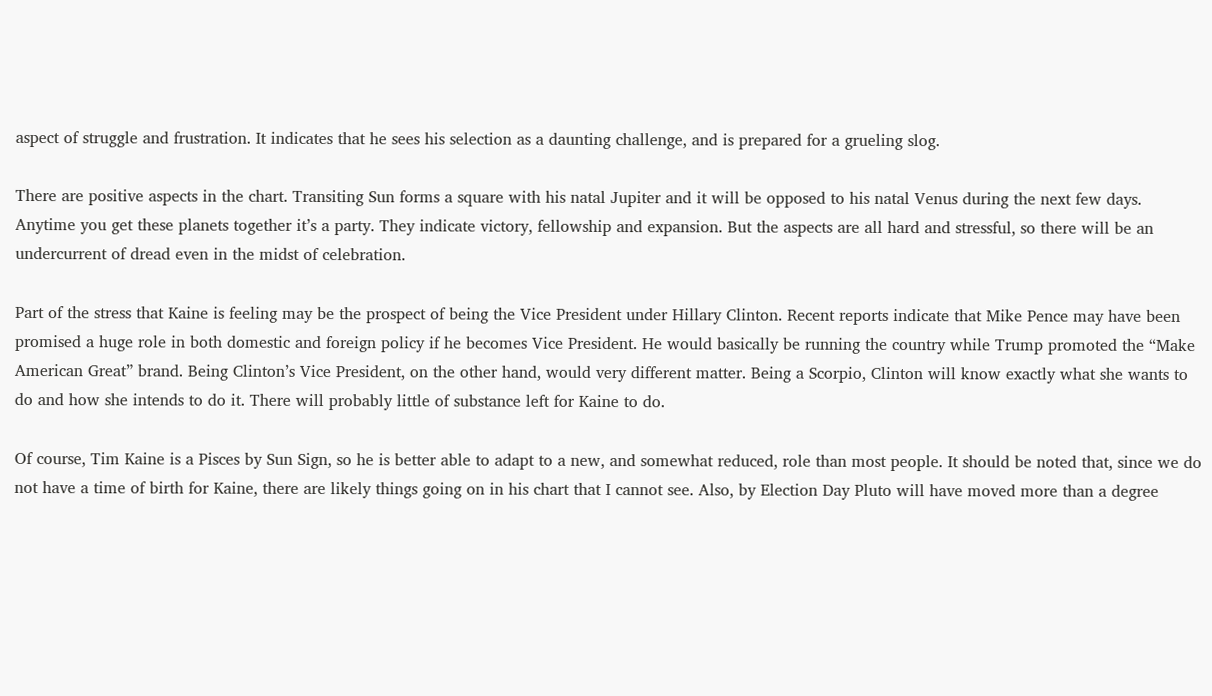aspect of struggle and frustration. It indicates that he sees his selection as a daunting challenge, and is prepared for a grueling slog.

There are positive aspects in the chart. Transiting Sun forms a square with his natal Jupiter and it will be opposed to his natal Venus during the next few days. Anytime you get these planets together it’s a party. They indicate victory, fellowship and expansion. But the aspects are all hard and stressful, so there will be an undercurrent of dread even in the midst of celebration.

Part of the stress that Kaine is feeling may be the prospect of being the Vice President under Hillary Clinton. Recent reports indicate that Mike Pence may have been promised a huge role in both domestic and foreign policy if he becomes Vice President. He would basically be running the country while Trump promoted the “Make American Great” brand. Being Clinton’s Vice President, on the other hand, would very different matter. Being a Scorpio, Clinton will know exactly what she wants to do and how she intends to do it. There will probably little of substance left for Kaine to do.

Of course, Tim Kaine is a Pisces by Sun Sign, so he is better able to adapt to a new, and somewhat reduced, role than most people. It should be noted that, since we do not have a time of birth for Kaine, there are likely things going on in his chart that I cannot see. Also, by Election Day Pluto will have moved more than a degree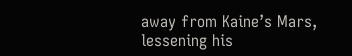away from Kaine’s Mars, lessening his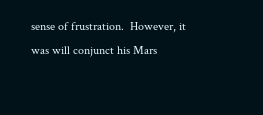sense of frustration.  However, it was will conjunct his Mars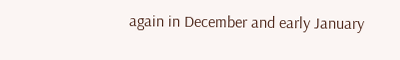again in December and early January